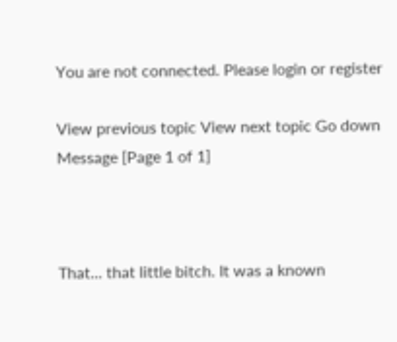You are not connected. Please login or register

View previous topic View next topic Go down Message [Page 1 of 1]



That... that little bitch. It was a known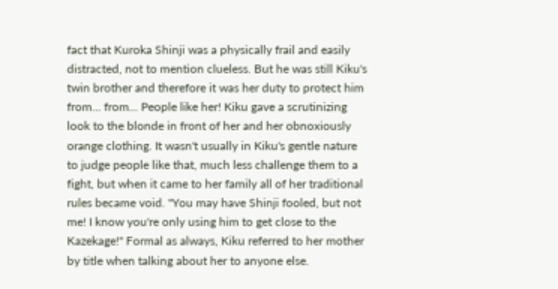fact that Kuroka Shinji was a physically frail and easily distracted, not to mention clueless. But he was still Kiku's twin brother and therefore it was her duty to protect him from... from... People like her! Kiku gave a scrutinizing look to the blonde in front of her and her obnoxiously orange clothing. It wasn't usually in Kiku's gentle nature to judge people like that, much less challenge them to a fight, but when it came to her family all of her traditional rules became void. "You may have Shinji fooled, but not me! I know you're only using him to get close to the Kazekage!" Formal as always, Kiku referred to her mother by title when talking about her to anyone else.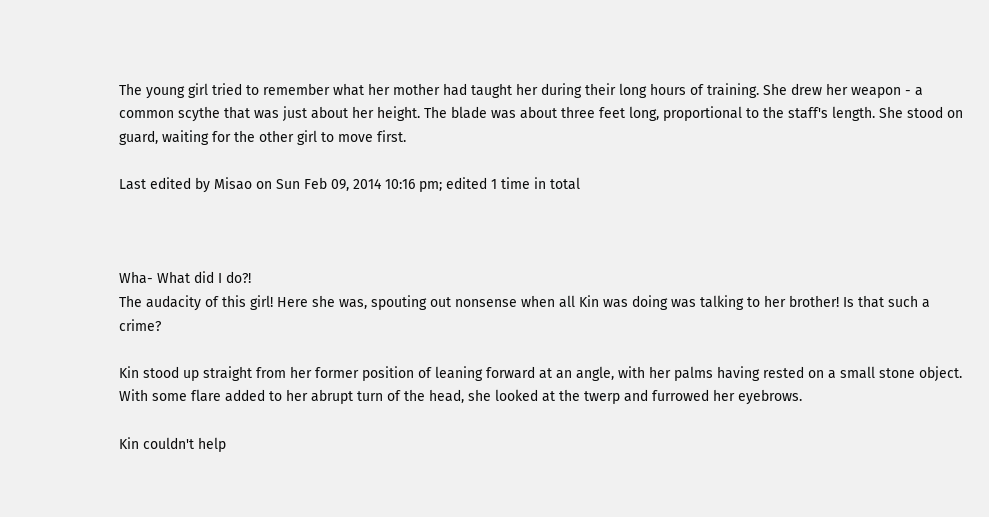The young girl tried to remember what her mother had taught her during their long hours of training. She drew her weapon - a common scythe that was just about her height. The blade was about three feet long, proportional to the staff's length. She stood on guard, waiting for the other girl to move first.

Last edited by Misao on Sun Feb 09, 2014 10:16 pm; edited 1 time in total



Wha- What did I do?!
The audacity of this girl! Here she was, spouting out nonsense when all Kin was doing was talking to her brother! Is that such a crime?

Kin stood up straight from her former position of leaning forward at an angle, with her palms having rested on a small stone object. With some flare added to her abrupt turn of the head, she looked at the twerp and furrowed her eyebrows.

Kin couldn't help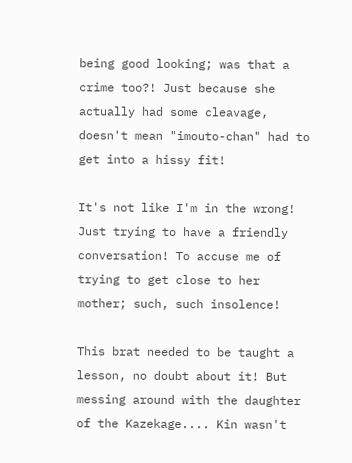being good looking; was that a crime too?! Just because she actually had some cleavage, doesn't mean "imouto-chan" had to get into a hissy fit!

It's not like I'm in the wrong! Just trying to have a friendly conversation! To accuse me of trying to get close to her mother; such, such insolence!

This brat needed to be taught a lesson, no doubt about it! But messing around with the daughter of the Kazekage.... Kin wasn't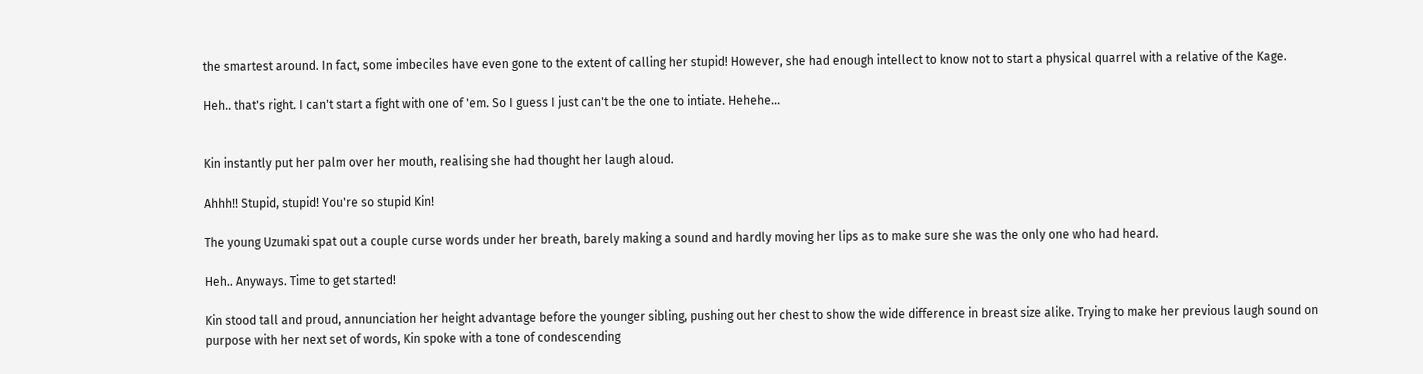the smartest around. In fact, some imbeciles have even gone to the extent of calling her stupid! However, she had enough intellect to know not to start a physical quarrel with a relative of the Kage.

Heh.. that's right. I can't start a fight with one of 'em. So I guess I just can't be the one to intiate. Hehehe...


Kin instantly put her palm over her mouth, realising she had thought her laugh aloud.

Ahhh!! Stupid, stupid! You're so stupid Kin!

The young Uzumaki spat out a couple curse words under her breath, barely making a sound and hardly moving her lips as to make sure she was the only one who had heard.

Heh.. Anyways. Time to get started!

Kin stood tall and proud, annunciation her height advantage before the younger sibling, pushing out her chest to show the wide difference in breast size alike. Trying to make her previous laugh sound on purpose with her next set of words, Kin spoke with a tone of condescending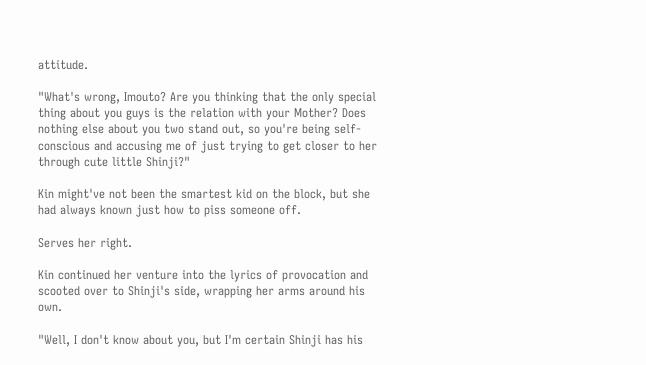attitude.

"What's wrong, Imouto? Are you thinking that the only special thing about you guys is the relation with your Mother? Does nothing else about you two stand out, so you're being self-conscious and accusing me of just trying to get closer to her through cute little Shinji?"

Kin might've not been the smartest kid on the block, but she had always known just how to piss someone off.

Serves her right.

Kin continued her venture into the lyrics of provocation and scooted over to Shinji's side, wrapping her arms around his own.

"Well, I don't know about you, but I'm certain Shinji has his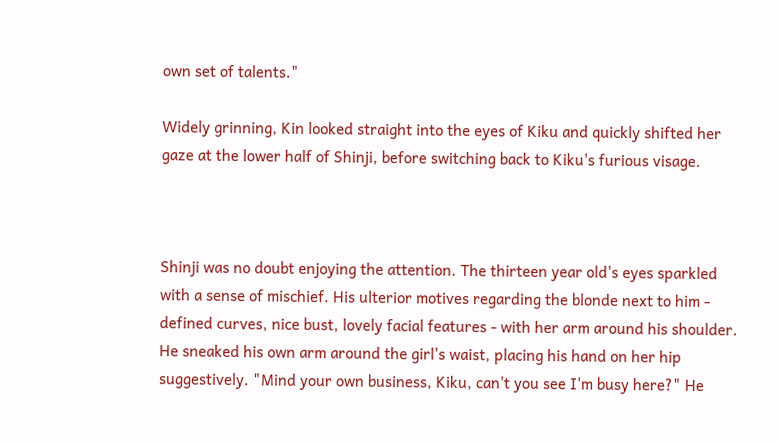own set of talents."

Widely grinning, Kin looked straight into the eyes of Kiku and quickly shifted her gaze at the lower half of Shinji, before switching back to Kiku's furious visage.



Shinji was no doubt enjoying the attention. The thirteen year old's eyes sparkled with a sense of mischief. His ulterior motives regarding the blonde next to him - defined curves, nice bust, lovely facial features - with her arm around his shoulder. He sneaked his own arm around the girl's waist, placing his hand on her hip suggestively. "Mind your own business, Kiku, can't you see I'm busy here?" He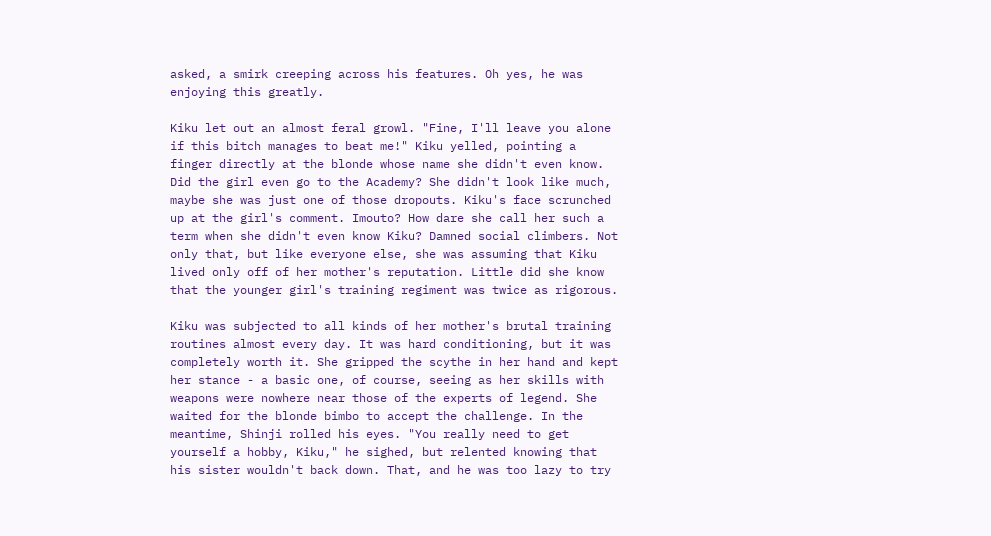asked, a smirk creeping across his features. Oh yes, he was enjoying this greatly.

Kiku let out an almost feral growl. "Fine, I'll leave you alone if this bitch manages to beat me!" Kiku yelled, pointing a finger directly at the blonde whose name she didn't even know. Did the girl even go to the Academy? She didn't look like much, maybe she was just one of those dropouts. Kiku's face scrunched up at the girl's comment. Imouto? How dare she call her such a term when she didn't even know Kiku? Damned social climbers. Not only that, but like everyone else, she was assuming that Kiku lived only off of her mother's reputation. Little did she know that the younger girl's training regiment was twice as rigorous.

Kiku was subjected to all kinds of her mother's brutal training routines almost every day. It was hard conditioning, but it was completely worth it. She gripped the scythe in her hand and kept her stance - a basic one, of course, seeing as her skills with weapons were nowhere near those of the experts of legend. She waited for the blonde bimbo to accept the challenge. In the meantime, Shinji rolled his eyes. "You really need to get yourself a hobby, Kiku," he sighed, but relented knowing that his sister wouldn't back down. That, and he was too lazy to try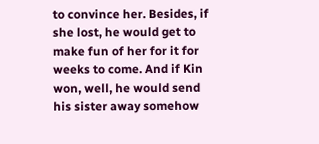to convince her. Besides, if she lost, he would get to make fun of her for it for weeks to come. And if Kin won, well, he would send his sister away somehow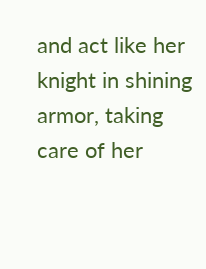and act like her knight in shining armor, taking care of her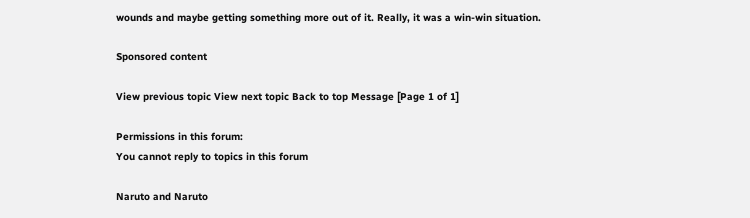wounds and maybe getting something more out of it. Really, it was a win-win situation.

Sponsored content

View previous topic View next topic Back to top Message [Page 1 of 1]

Permissions in this forum:
You cannot reply to topics in this forum

Naruto and Naruto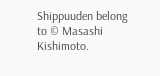Shippuuden belong to © Masashi Kishimoto.